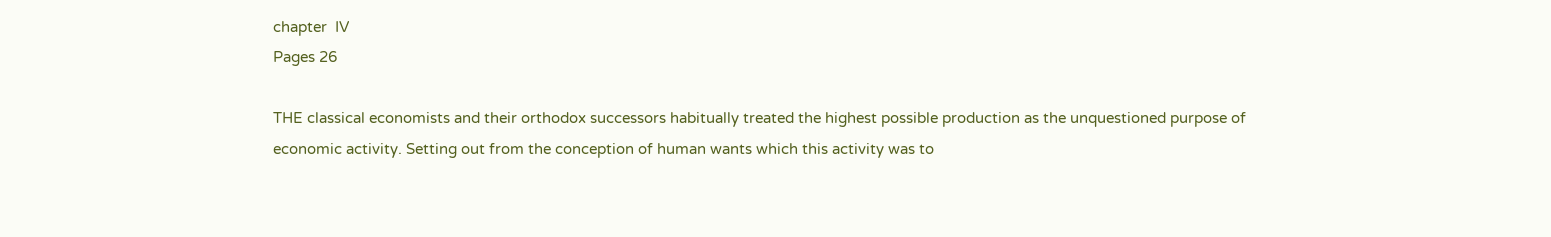chapter  IV
Pages 26

THE classical economists and their orthodox successors habitually treated the highest possible production as the unquestioned purpose of economic activity. Setting out from the conception of human wants which this activity was to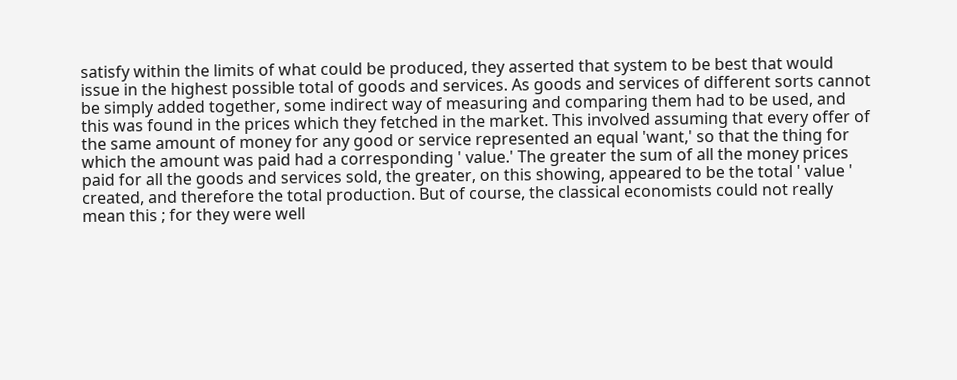satisfy within the limits of what could be produced, they asserted that system to be best that would issue in the highest possible total of goods and services. As goods and services of different sorts cannot be simply added together, some indirect way of measuring and comparing them had to be used, and this was found in the prices which they fetched in the market. This involved assuming that every offer of the same amount of money for any good or service represented an equal 'want,' so that the thing for which the amount was paid had a corresponding ' value.' The greater the sum of all the money prices paid for all the goods and services sold, the greater, on this showing, appeared to be the total ' value ' created, and therefore the total production. But of course, the classical economists could not really mean this ; for they were well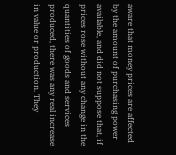aware that money prices are affected by the amount of purchasing power available, and did not suppose that, if prices rose without any change in the quantities of goods and services produced, there was any real increase in value or production. They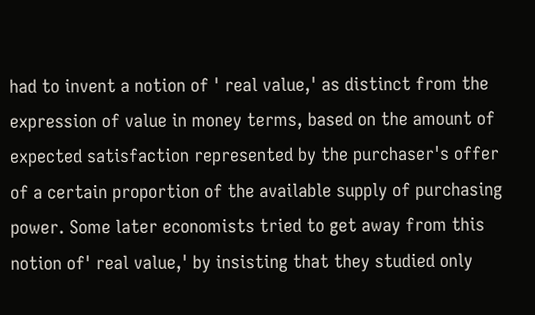had to invent a notion of ' real value,' as distinct from the expression of value in money terms, based on the amount of expected satisfaction represented by the purchaser's offer of a certain proportion of the available supply of purchasing power. Some later economists tried to get away from this notion of' real value,' by insisting that they studied only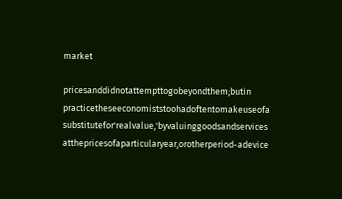market

pricesanddidnotattempttogobeyondthem;butin practicetheseeconomiststoohadoftentomakeuseofa substitutefor'realvalue,'byvaluinggoodsandservices atthepricesofaparticularyear,orotherperiod-adevice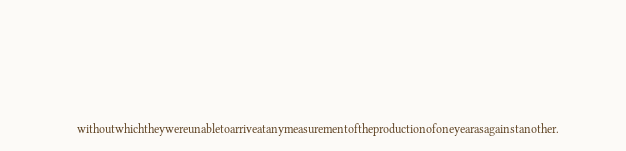withoutwhichtheywereunabletoarriveatanymeasurementoftheproductionofoneyearasagainstanother.